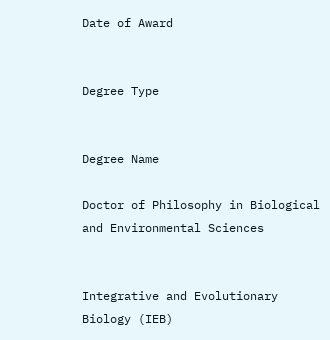Date of Award


Degree Type


Degree Name

Doctor of Philosophy in Biological and Environmental Sciences


Integrative and Evolutionary Biology (IEB)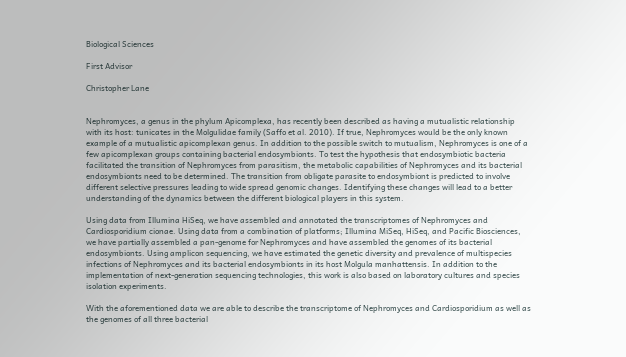Biological Sciences

First Advisor

Christopher Lane


Nephromyces, a genus in the phylum Apicomplexa, has recently been described as having a mutualistic relationship with its host: tunicates in the Molgulidae family (Saffo et al. 2010). If true, Nephromyces would be the only known example of a mutualistic apicomplexan genus. In addition to the possible switch to mutualism, Nephromyces is one of a few apicomplexan groups containing bacterial endosymbionts. To test the hypothesis that endosymbiotic bacteria facilitated the transition of Nephromyces from parasitism, the metabolic capabilities of Nephromyces and its bacterial endosymbionts need to be determined. The transition from obligate parasite to endosymbiont is predicted to involve different selective pressures leading to wide spread genomic changes. Identifying these changes will lead to a better understanding of the dynamics between the different biological players in this system.

Using data from Illumina HiSeq, we have assembled and annotated the transcriptomes of Nephromyces and Cardiosporidium cionae. Using data from a combination of platforms; Illumina MiSeq, HiSeq, and Pacific Biosciences, we have partially assembled a pan-genome for Nephromyces and have assembled the genomes of its bacterial endosymbionts. Using amplicon sequencing, we have estimated the genetic diversity and prevalence of multispecies infections of Nephromyces and its bacterial endosymbionts in its host Molgula manhattensis. In addition to the implementation of next-generation sequencing technologies, this work is also based on laboratory cultures and species isolation experiments.

With the aforementioned data we are able to describe the transcriptome of Nephromyces and Cardiosporidium as well as the genomes of all three bacterial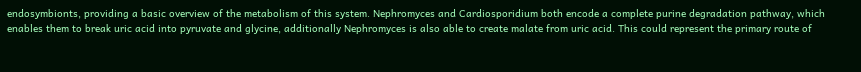endosymbionts, providing a basic overview of the metabolism of this system. Nephromyces and Cardiosporidium both encode a complete purine degradation pathway, which enables them to break uric acid into pyruvate and glycine, additionally Nephromyces is also able to create malate from uric acid. This could represent the primary route of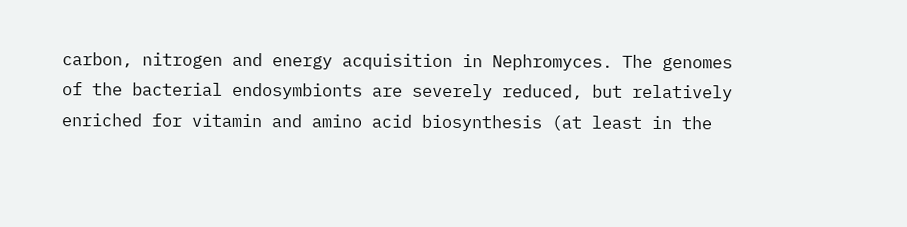carbon, nitrogen and energy acquisition in Nephromyces. The genomes of the bacterial endosymbionts are severely reduced, but relatively enriched for vitamin and amino acid biosynthesis (at least in the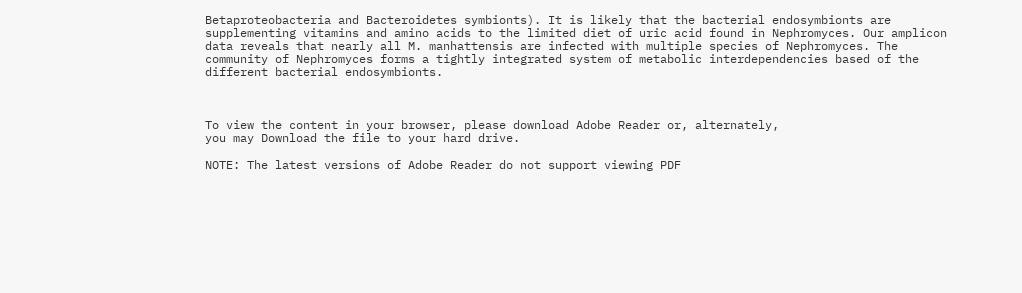Betaproteobacteria and Bacteroidetes symbionts). It is likely that the bacterial endosymbionts are supplementing vitamins and amino acids to the limited diet of uric acid found in Nephromyces. Our amplicon data reveals that nearly all M. manhattensis are infected with multiple species of Nephromyces. The community of Nephromyces forms a tightly integrated system of metabolic interdependencies based of the different bacterial endosymbionts.



To view the content in your browser, please download Adobe Reader or, alternately,
you may Download the file to your hard drive.

NOTE: The latest versions of Adobe Reader do not support viewing PDF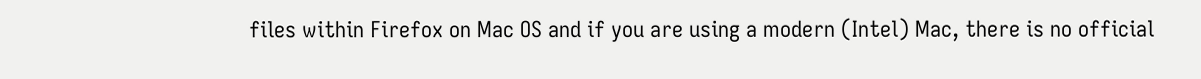files within Firefox on Mac OS and if you are using a modern (Intel) Mac, there is no official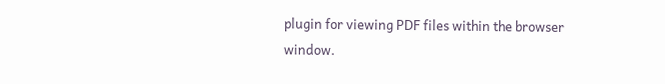plugin for viewing PDF files within the browser window.